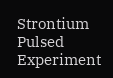Strontium Pulsed Experiment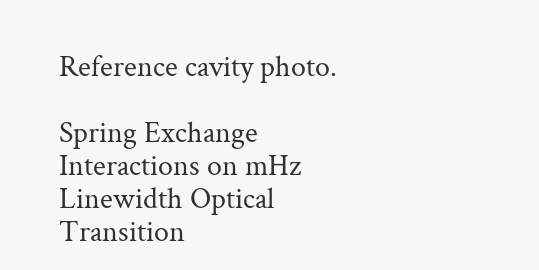Reference cavity photo.

Spring Exchange Interactions on mHz Linewidth Optical Transition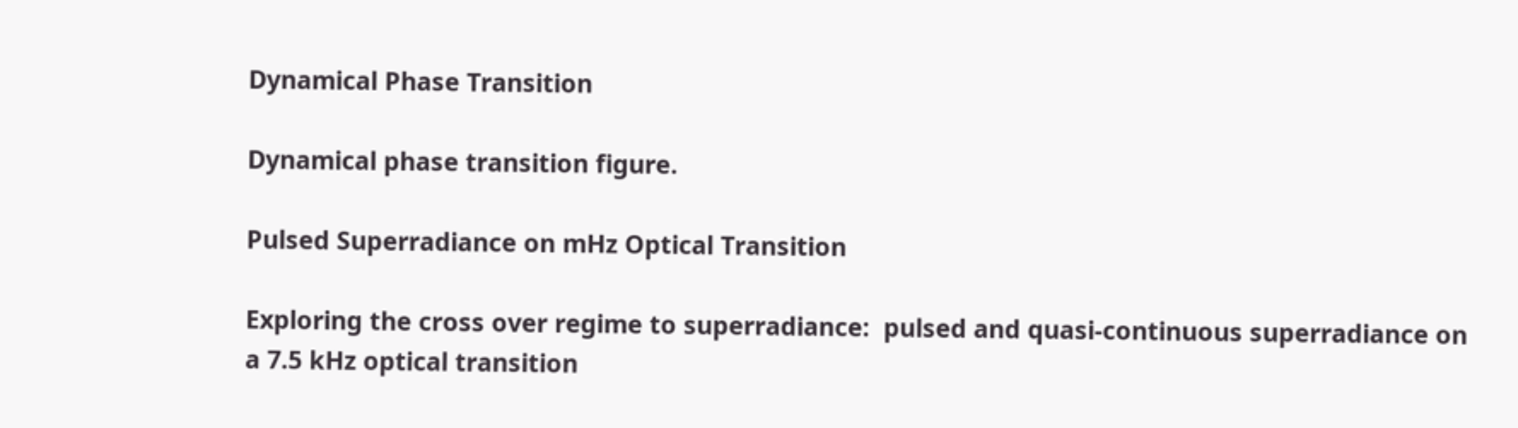Dynamical Phase Transition

Dynamical phase transition figure.

Pulsed Superradiance on mHz Optical Transition

Exploring the cross over regime to superradiance:  pulsed and quasi-continuous superradiance on a 7.5 kHz optical transition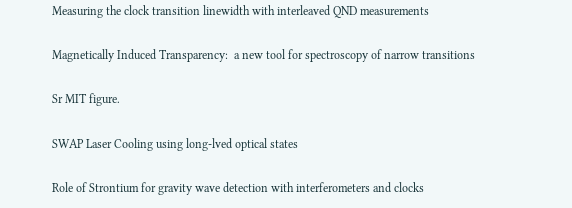Measuring the clock transition linewidth with interleaved QND measurements

Magnetically Induced Transparency:  a new tool for spectroscopy of narrow transitions

Sr MIT figure.

SWAP Laser Cooling using long-lved optical states

Role of Strontium for gravity wave detection with interferometers and clocks